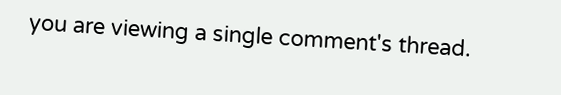you are viewing a single comment's thread.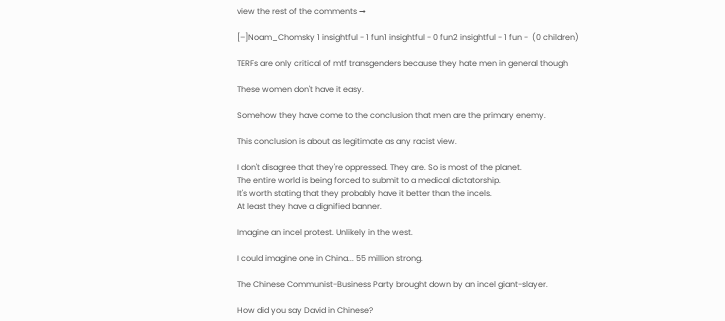view the rest of the comments →

[–]Noam_Chomsky 1 insightful - 1 fun1 insightful - 0 fun2 insightful - 1 fun -  (0 children)

TERFs are only critical of mtf transgenders because they hate men in general though

These women don't have it easy.

Somehow they have come to the conclusion that men are the primary enemy.

This conclusion is about as legitimate as any racist view.

I don't disagree that they're oppressed. They are. So is most of the planet.
The entire world is being forced to submit to a medical dictatorship.
It's worth stating that they probably have it better than the incels.
At least they have a dignified banner.

Imagine an incel protest. Unlikely in the west.

I could imagine one in China... 55 million strong.

The Chinese Communist-Business Party brought down by an incel giant-slayer.

How did you say David in Chinese?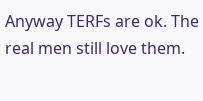Anyway TERFs are ok. The real men still love them.